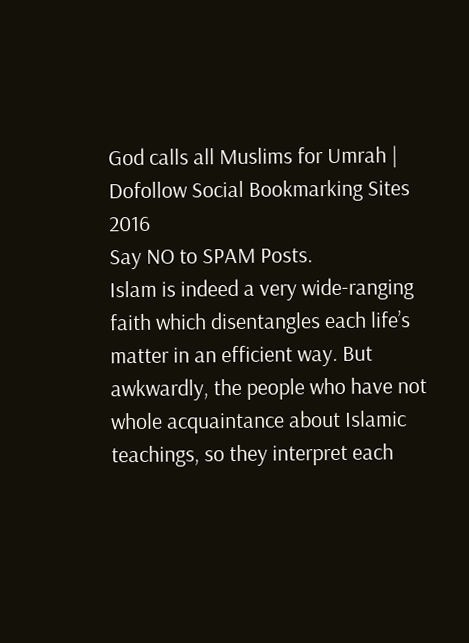God calls all Muslims for Umrah | Dofollow Social Bookmarking Sites 2016
Say NO to SPAM Posts.
Islam is indeed a very wide-ranging faith which disentangles each life’s matter in an efficient way. But awkwardly, the people who have not whole acquaintance about Islamic teachings, so they interpret each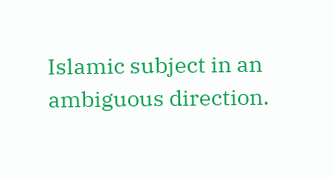Islamic subject in an ambiguous direction.